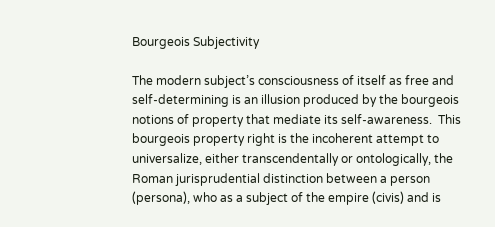Bourgeois Subjectivity

The modern subject’s consciousness of itself as free and self-determining is an illusion produced by the bourgeois notions of property that mediate its self-awareness.  This bourgeois property right is the incoherent attempt to universalize, either transcendentally or ontologically, the Roman jurisprudential distinction between a person (persona), who as a subject of the empire (civis) and is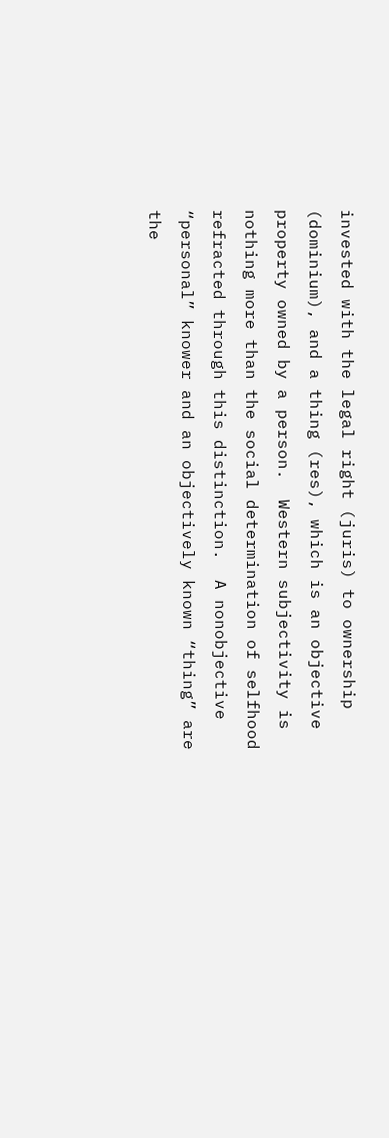invested with the legal right (juris) to ownership (dominium), and a thing (res), which is an objective property owned by a person.  Western subjectivity is nothing more than the social determination of selfhood refracted through this distinction.  A nonobjective “personal” knower and an objectively known “thing” are the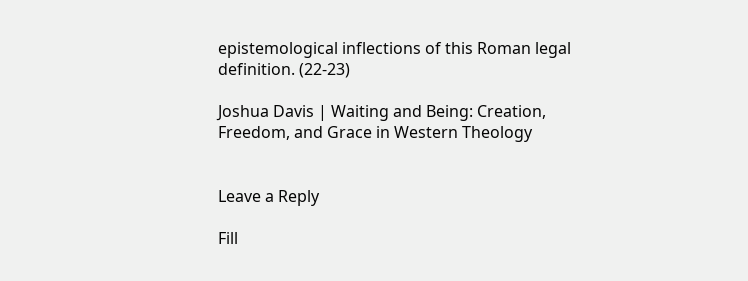epistemological inflections of this Roman legal definition. (22-23)

Joshua Davis | Waiting and Being: Creation, Freedom, and Grace in Western Theology


Leave a Reply

Fill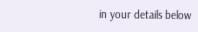in your details below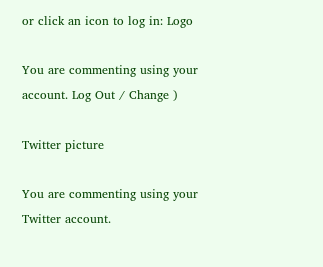or click an icon to log in: Logo

You are commenting using your account. Log Out / Change )

Twitter picture

You are commenting using your Twitter account.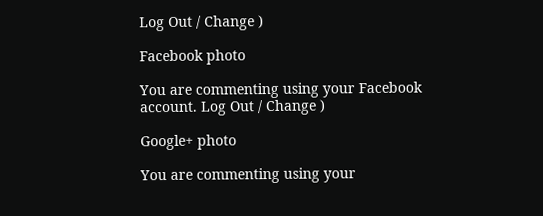Log Out / Change )

Facebook photo

You are commenting using your Facebook account. Log Out / Change )

Google+ photo

You are commenting using your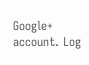Google+ account. Log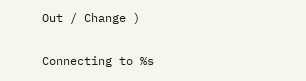Out / Change )

Connecting to %s